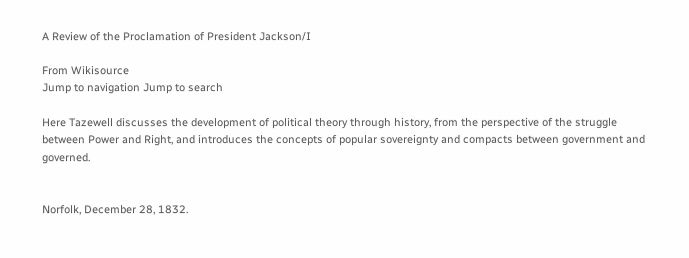A Review of the Proclamation of President Jackson/I

From Wikisource
Jump to navigation Jump to search

Here Tazewell discusses the development of political theory through history, from the perspective of the struggle between Power and Right, and introduces the concepts of popular sovereignty and compacts between government and governed.


Norfolk, December 28, 1832.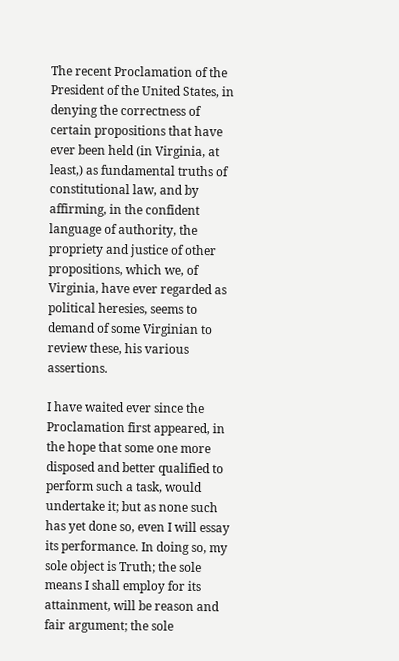The recent Proclamation of the President of the United States, in denying the correctness of certain propositions that have ever been held (in Virginia, at least,) as fundamental truths of constitutional law, and by affirming, in the confident language of authority, the propriety and justice of other propositions, which we, of Virginia, have ever regarded as political heresies, seems to demand of some Virginian to review these, his various assertions.

I have waited ever since the Proclamation first appeared, in the hope that some one more disposed and better qualified to perform such a task, would undertake it; but as none such has yet done so, even I will essay its performance. In doing so, my sole object is Truth; the sole means I shall employ for its attainment, will be reason and fair argument; the sole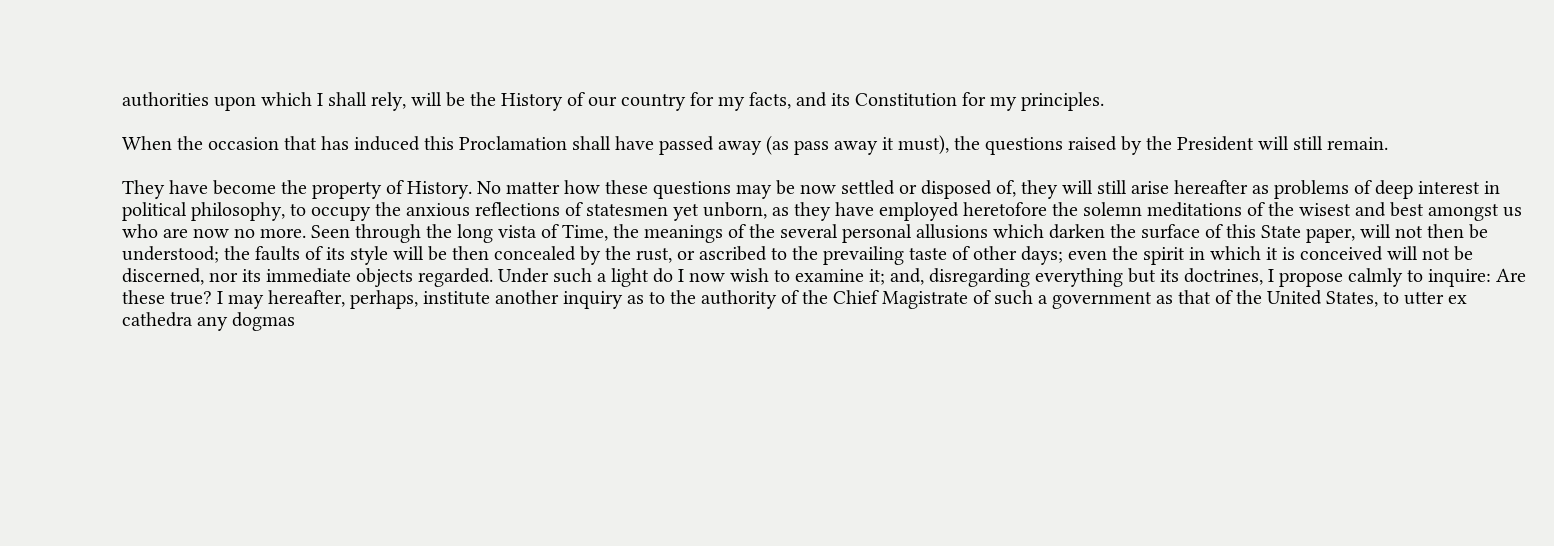authorities upon which I shall rely, will be the History of our country for my facts, and its Constitution for my principles.

When the occasion that has induced this Proclamation shall have passed away (as pass away it must), the questions raised by the President will still remain.

They have become the property of History. No matter how these questions may be now settled or disposed of, they will still arise hereafter as problems of deep interest in political philosophy, to occupy the anxious reflections of statesmen yet unborn, as they have employed heretofore the solemn meditations of the wisest and best amongst us who are now no more. Seen through the long vista of Time, the meanings of the several personal allusions which darken the surface of this State paper, will not then be understood; the faults of its style will be then concealed by the rust, or ascribed to the prevailing taste of other days; even the spirit in which it is conceived will not be discerned, nor its immediate objects regarded. Under such a light do I now wish to examine it; and, disregarding everything but its doctrines, I propose calmly to inquire: Are these true? I may hereafter, perhaps, institute another inquiry as to the authority of the Chief Magistrate of such a government as that of the United States, to utter ex cathedra any dogmas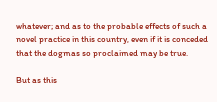whatever; and as to the probable effects of such a novel practice in this country, even if it is conceded that the dogmas so proclaimed may be true.

But as this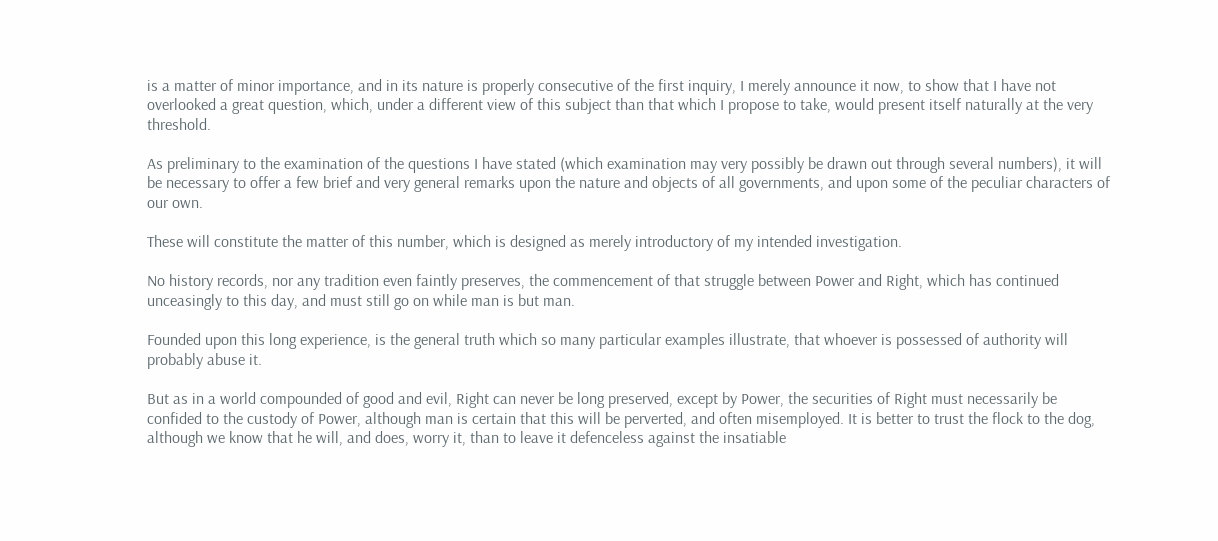is a matter of minor importance, and in its nature is properly consecutive of the first inquiry, I merely announce it now, to show that I have not overlooked a great question, which, under a different view of this subject than that which I propose to take, would present itself naturally at the very threshold.

As preliminary to the examination of the questions I have stated (which examination may very possibly be drawn out through several numbers), it will be necessary to offer a few brief and very general remarks upon the nature and objects of all governments, and upon some of the peculiar characters of our own.

These will constitute the matter of this number, which is designed as merely introductory of my intended investigation.

No history records, nor any tradition even faintly preserves, the commencement of that struggle between Power and Right, which has continued unceasingly to this day, and must still go on while man is but man.

Founded upon this long experience, is the general truth which so many particular examples illustrate, that whoever is possessed of authority will probably abuse it.

But as in a world compounded of good and evil, Right can never be long preserved, except by Power, the securities of Right must necessarily be confided to the custody of Power, although man is certain that this will be perverted, and often misemployed. It is better to trust the flock to the dog, although we know that he will, and does, worry it, than to leave it defenceless against the insatiable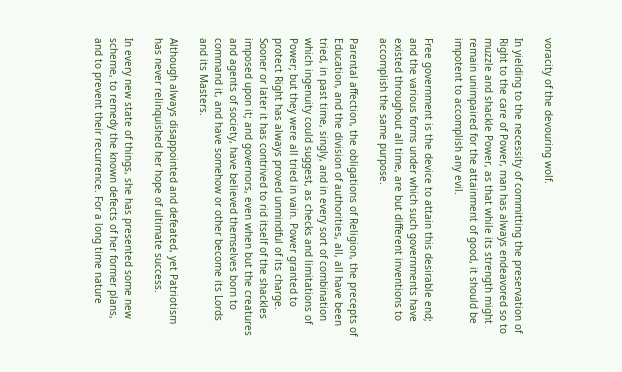voracity of the devouring wolf.

In yielding to the necessity of committing the preservation of Right to the care of Power, man has always endeavored so to muzzle and shackle Power, as that while its strength might remain unimpaired for the attainment of good, it should be impotent to accomplish any evil.

Free government is the device to attain this desirable end; and the various forms under which such governments have existed throughout all time, are but different inventions to accomplish the same purpose.

Parental affection, the obligations of Religion, the precepts of Education, and the division of authorities, all, all have been tried, in past time, singly, and in every sort of combination which ingenuity could suggest, as checks and limitations of Power; but they were all tried in vain. Power granted to protect Right has always proved unmindful of its charge. Sooner or later it has contrived to rid itself of the shackles imposed upon it; and governors, even when but the creatures and agents of society, have believed themselves born to command it, and have somehow or other become its Lords and its Masters.

Although always disappointed and defeated, yet Patriotism has never relinquished her hope of ultimate success.

In every new state of things, she has presented some new scheme, to remedy the known defects of her former plans, and to prevent their recurrence. For a long time nature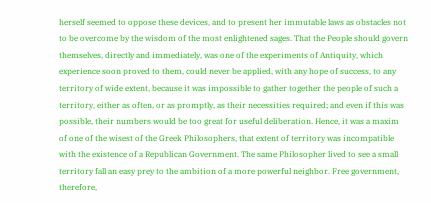herself seemed to oppose these devices, and to present her immutable laws as obstacles not to be overcome by the wisdom of the most enlightened sages. That the People should govern themselves, directly and immediately, was one of the experiments of Antiquity, which experience soon proved to them, could never be applied, with any hope of success, to any territory of wide extent, because it was impossible to gather together the people of such a territory, either as often, or as promptly, as their necessities required; and even if this was possible, their numbers would be too great for useful deliberation. Hence, it was a maxim of one of the wisest of the Greek Philosophers, that extent of territory was incompatible with the existence of a Republican Government. The same Philosopher lived to see a small territory fall an easy prey to the ambition of a more powerful neighbor. Free government, therefore,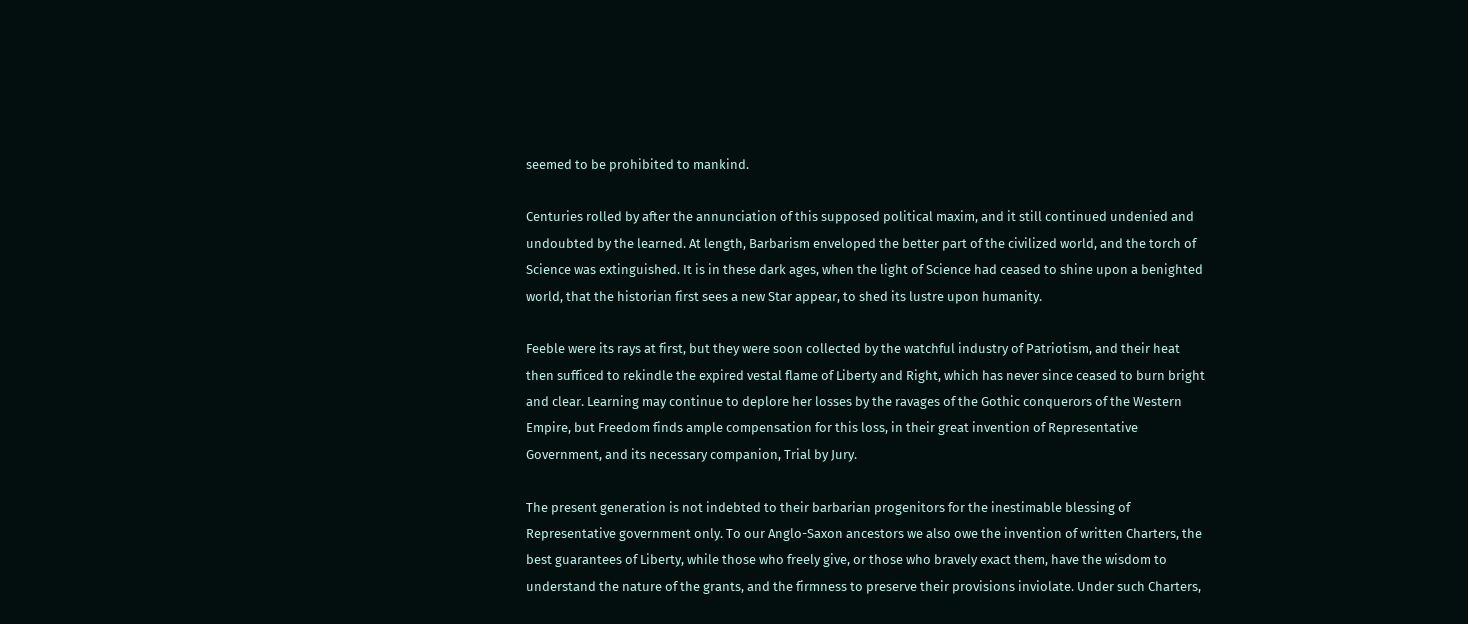seemed to be prohibited to mankind.

Centuries rolled by after the annunciation of this supposed political maxim, and it still continued undenied and undoubted by the learned. At length, Barbarism enveloped the better part of the civilized world, and the torch of Science was extinguished. It is in these dark ages, when the light of Science had ceased to shine upon a benighted world, that the historian first sees a new Star appear, to shed its lustre upon humanity.

Feeble were its rays at first, but they were soon collected by the watchful industry of Patriotism, and their heat then sufficed to rekindle the expired vestal flame of Liberty and Right, which has never since ceased to burn bright and clear. Learning may continue to deplore her losses by the ravages of the Gothic conquerors of the Western Empire, but Freedom finds ample compensation for this loss, in their great invention of Representative Government, and its necessary companion, Trial by Jury.

The present generation is not indebted to their barbarian progenitors for the inestimable blessing of Representative government only. To our Anglo-Saxon ancestors we also owe the invention of written Charters, the best guarantees of Liberty, while those who freely give, or those who bravely exact them, have the wisdom to understand the nature of the grants, and the firmness to preserve their provisions inviolate. Under such Charters,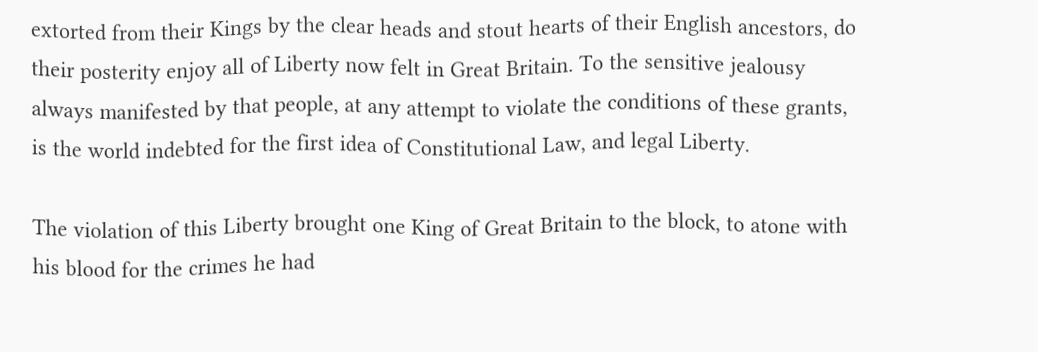extorted from their Kings by the clear heads and stout hearts of their English ancestors, do their posterity enjoy all of Liberty now felt in Great Britain. To the sensitive jealousy always manifested by that people, at any attempt to violate the conditions of these grants, is the world indebted for the first idea of Constitutional Law, and legal Liberty.

The violation of this Liberty brought one King of Great Britain to the block, to atone with his blood for the crimes he had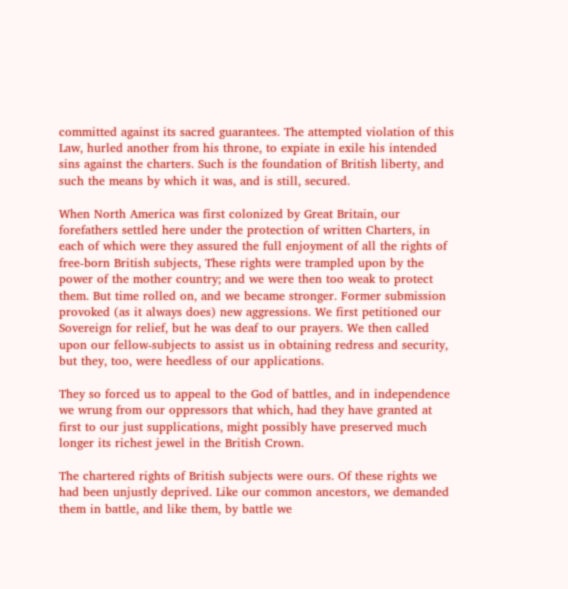committed against its sacred guarantees. The attempted violation of this Law, hurled another from his throne, to expiate in exile his intended sins against the charters. Such is the foundation of British liberty, and such the means by which it was, and is still, secured.

When North America was first colonized by Great Britain, our forefathers settled here under the protection of written Charters, in each of which were they assured the full enjoyment of all the rights of free-born British subjects, These rights were trampled upon by the power of the mother country; and we were then too weak to protect them. But time rolled on, and we became stronger. Former submission provoked (as it always does) new aggressions. We first petitioned our Sovereign for relief, but he was deaf to our prayers. We then called upon our fellow-subjects to assist us in obtaining redress and security, but they, too, were heedless of our applications.

They so forced us to appeal to the God of battles, and in independence we wrung from our oppressors that which, had they have granted at first to our just supplications, might possibly have preserved much longer its richest jewel in the British Crown.

The chartered rights of British subjects were ours. Of these rights we had been unjustly deprived. Like our common ancestors, we demanded them in battle, and like them, by battle we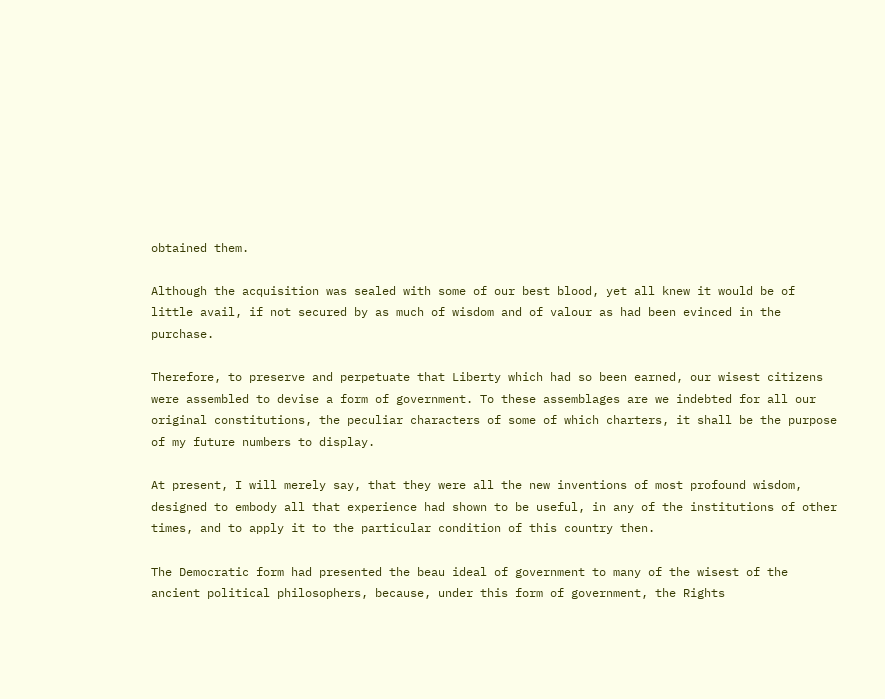obtained them.

Although the acquisition was sealed with some of our best blood, yet all knew it would be of little avail, if not secured by as much of wisdom and of valour as had been evinced in the purchase.

Therefore, to preserve and perpetuate that Liberty which had so been earned, our wisest citizens were assembled to devise a form of government. To these assemblages are we indebted for all our original constitutions, the peculiar characters of some of which charters, it shall be the purpose of my future numbers to display.

At present, I will merely say, that they were all the new inventions of most profound wisdom, designed to embody all that experience had shown to be useful, in any of the institutions of other times, and to apply it to the particular condition of this country then.

The Democratic form had presented the beau ideal of government to many of the wisest of the ancient political philosophers, because, under this form of government, the Rights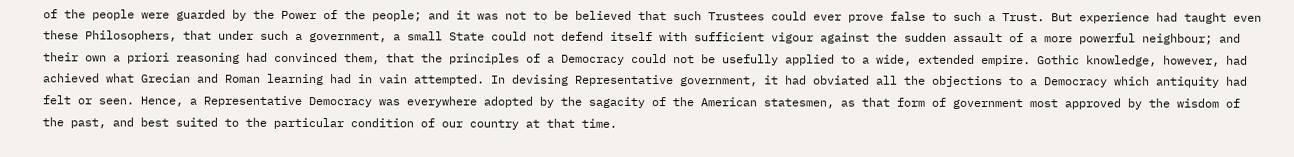of the people were guarded by the Power of the people; and it was not to be believed that such Trustees could ever prove false to such a Trust. But experience had taught even these Philosophers, that under such a government, a small State could not defend itself with sufficient vigour against the sudden assault of a more powerful neighbour; and their own a priori reasoning had convinced them, that the principles of a Democracy could not be usefully applied to a wide, extended empire. Gothic knowledge, however, had achieved what Grecian and Roman learning had in vain attempted. In devising Representative government, it had obviated all the objections to a Democracy which antiquity had felt or seen. Hence, a Representative Democracy was everywhere adopted by the sagacity of the American statesmen, as that form of government most approved by the wisdom of the past, and best suited to the particular condition of our country at that time.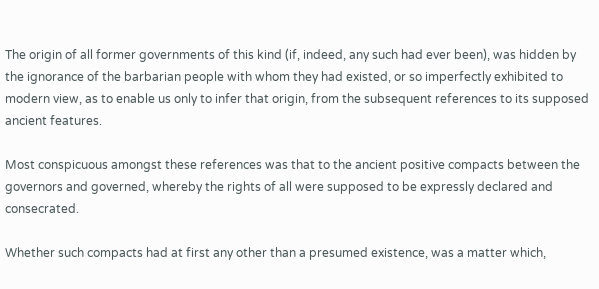The origin of all former governments of this kind (if, indeed, any such had ever been), was hidden by the ignorance of the barbarian people with whom they had existed, or so imperfectly exhibited to modern view, as to enable us only to infer that origin, from the subsequent references to its supposed ancient features.

Most conspicuous amongst these references was that to the ancient positive compacts between the governors and governed, whereby the rights of all were supposed to be expressly declared and consecrated.

Whether such compacts had at first any other than a presumed existence, was a matter which,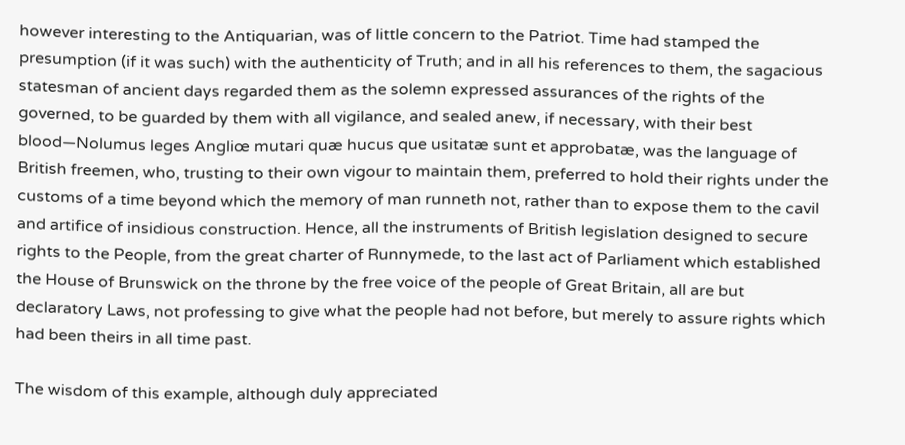however interesting to the Antiquarian, was of little concern to the Patriot. Time had stamped the presumption (if it was such) with the authenticity of Truth; and in all his references to them, the sagacious statesman of ancient days regarded them as the solemn expressed assurances of the rights of the governed, to be guarded by them with all vigilance, and sealed anew, if necessary, with their best blood—Nolumus leges Angliœ mutari quæ hucus que usitatæ sunt et approbatæ, was the language of British freemen, who, trusting to their own vigour to maintain them, preferred to hold their rights under the customs of a time beyond which the memory of man runneth not, rather than to expose them to the cavil and artifice of insidious construction. Hence, all the instruments of British legislation designed to secure rights to the People, from the great charter of Runnymede, to the last act of Parliament which established the House of Brunswick on the throne by the free voice of the people of Great Britain, all are but declaratory Laws, not professing to give what the people had not before, but merely to assure rights which had been theirs in all time past.

The wisdom of this example, although duly appreciated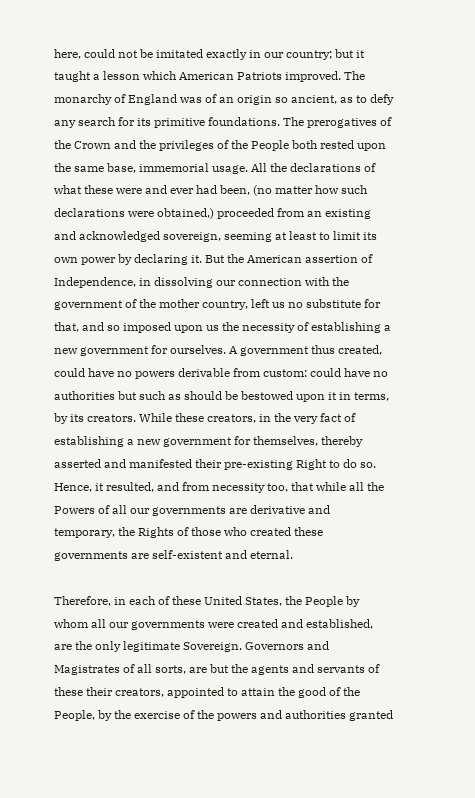here, could not be imitated exactly in our country; but it taught a lesson which American Patriots improved. The monarchy of England was of an origin so ancient, as to defy any search for its primitive foundations. The prerogatives of the Crown and the privileges of the People both rested upon the same base, immemorial usage. All the declarations of what these were and ever had been, (no matter how such declarations were obtained,) proceeded from an existing and acknowledged sovereign, seeming at least to limit its own power by declaring it. But the American assertion of Independence, in dissolving our connection with the government of the mother country, left us no substitute for that, and so imposed upon us the necessity of establishing a new government for ourselves. A government thus created, could have no powers derivable from custom: could have no authorities but such as should be bestowed upon it in terms, by its creators. While these creators, in the very fact of establishing a new government for themselves, thereby asserted and manifested their pre-existing Right to do so. Hence, it resulted, and from necessity too, that while all the Powers of all our governments are derivative and temporary, the Rights of those who created these governments are self-existent and eternal.

Therefore, in each of these United States, the People by whom all our governments were created and established, are the only legitimate Sovereign. Governors and Magistrates of all sorts, are but the agents and servants of these their creators, appointed to attain the good of the People, by the exercise of the powers and authorities granted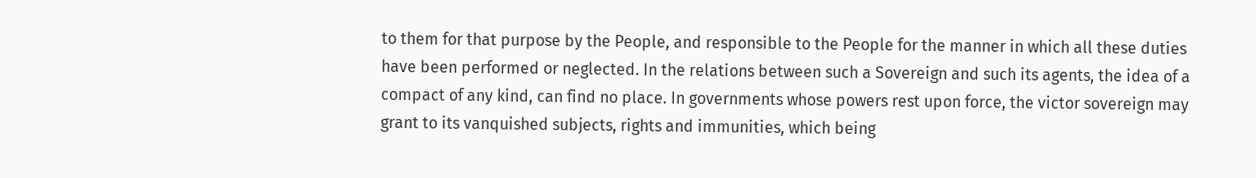to them for that purpose by the People, and responsible to the People for the manner in which all these duties have been performed or neglected. In the relations between such a Sovereign and such its agents, the idea of a compact of any kind, can find no place. In governments whose powers rest upon force, the victor sovereign may grant to its vanquished subjects, rights and immunities, which being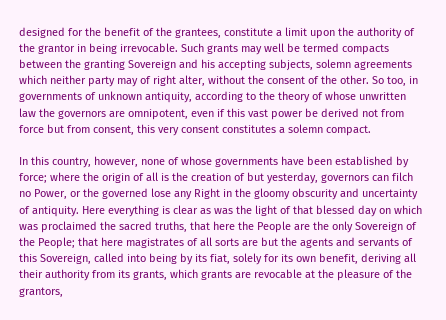designed for the benefit of the grantees, constitute a limit upon the authority of the grantor in being irrevocable. Such grants may well be termed compacts between the granting Sovereign and his accepting subjects, solemn agreements which neither party may of right alter, without the consent of the other. So too, in governments of unknown antiquity, according to the theory of whose unwritten law the governors are omnipotent, even if this vast power be derived not from force but from consent, this very consent constitutes a solemn compact.

In this country, however, none of whose governments have been established by force; where the origin of all is the creation of but yesterday, governors can filch no Power, or the governed lose any Right in the gloomy obscurity and uncertainty of antiquity. Here everything is clear as was the light of that blessed day on which was proclaimed the sacred truths, that here the People are the only Sovereign of the People; that here magistrates of all sorts are but the agents and servants of this Sovereign, called into being by its fiat, solely for its own benefit, deriving all their authority from its grants, which grants are revocable at the pleasure of the grantors,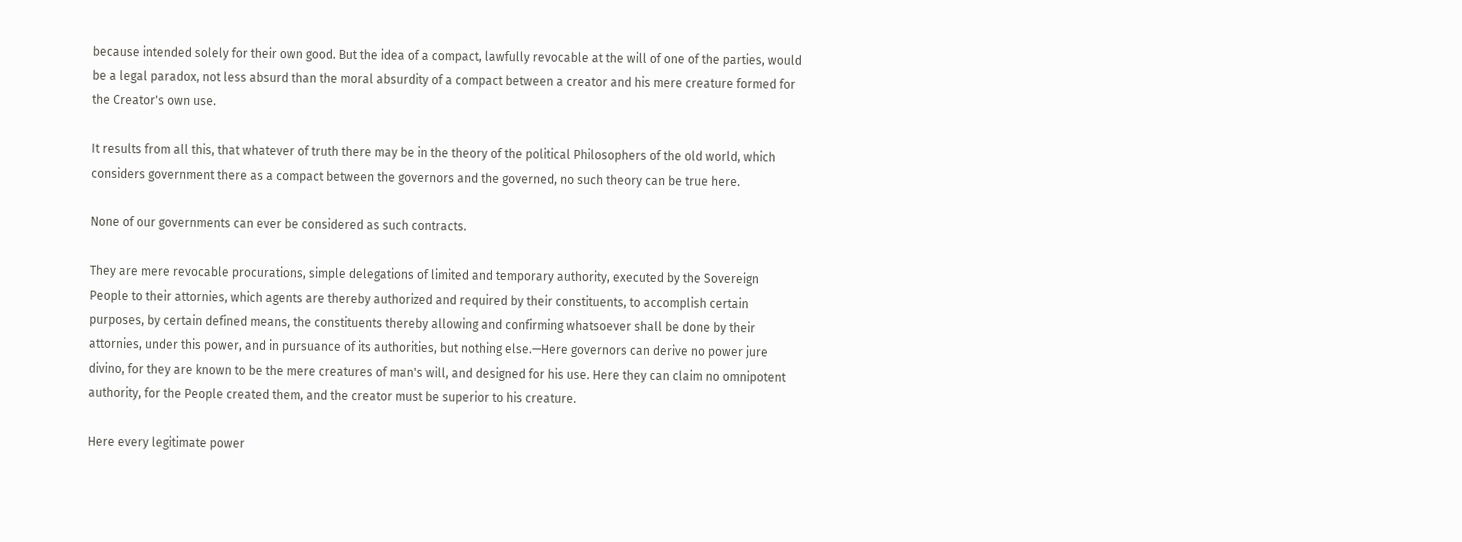because intended solely for their own good. But the idea of a compact, lawfully revocable at the will of one of the parties, would be a legal paradox, not less absurd than the moral absurdity of a compact between a creator and his mere creature formed for the Creator's own use.

It results from all this, that whatever of truth there may be in the theory of the political Philosophers of the old world, which considers government there as a compact between the governors and the governed, no such theory can be true here.

None of our governments can ever be considered as such contracts.

They are mere revocable procurations, simple delegations of limited and temporary authority, executed by the Sovereign People to their attornies, which agents are thereby authorized and required by their constituents, to accomplish certain purposes, by certain defined means, the constituents thereby allowing and confirming whatsoever shall be done by their attornies, under this power, and in pursuance of its authorities, but nothing else.—Here governors can derive no power jure divino, for they are known to be the mere creatures of man's will, and designed for his use. Here they can claim no omnipotent authority, for the People created them, and the creator must be superior to his creature.

Here every legitimate power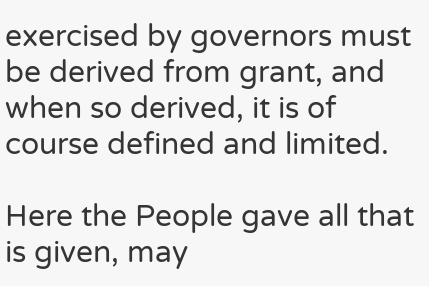exercised by governors must be derived from grant, and when so derived, it is of course defined and limited.

Here the People gave all that is given, may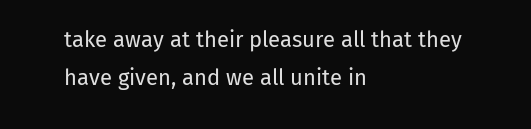take away at their pleasure all that they have given, and we all unite in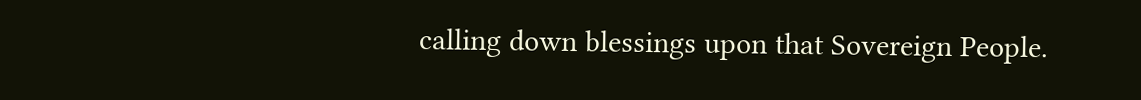calling down blessings upon that Sovereign People.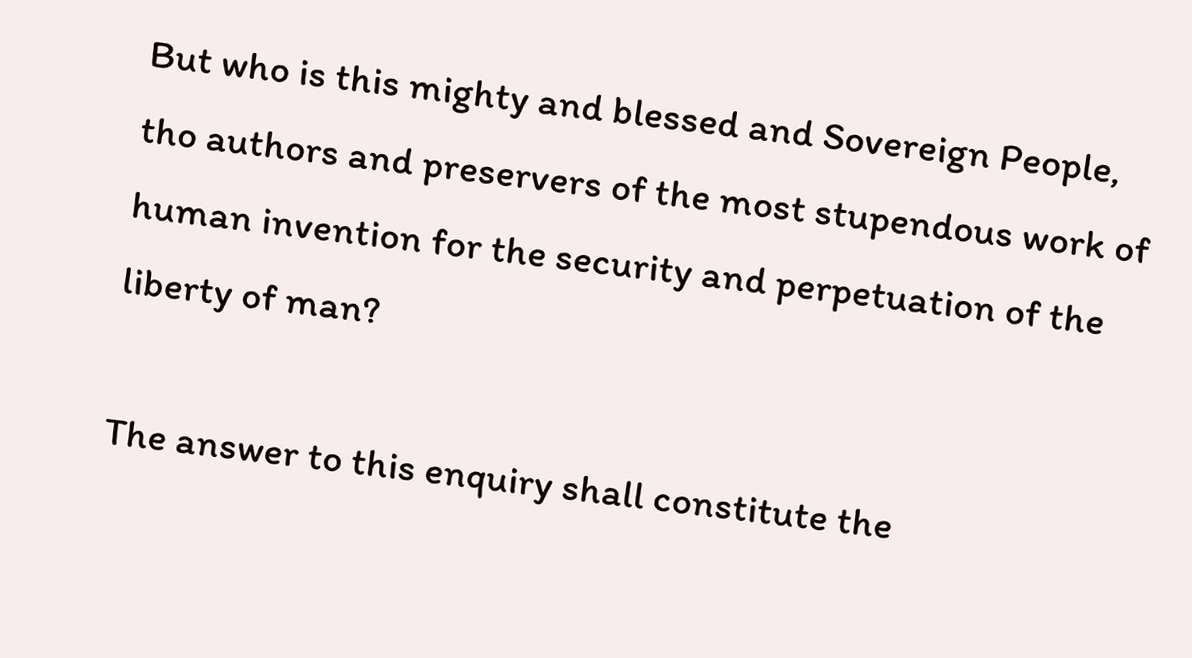But who is this mighty and blessed and Sovereign People, tho authors and preservers of the most stupendous work of human invention for the security and perpetuation of the liberty of man?

The answer to this enquiry shall constitute the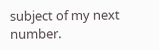subject of my next number.